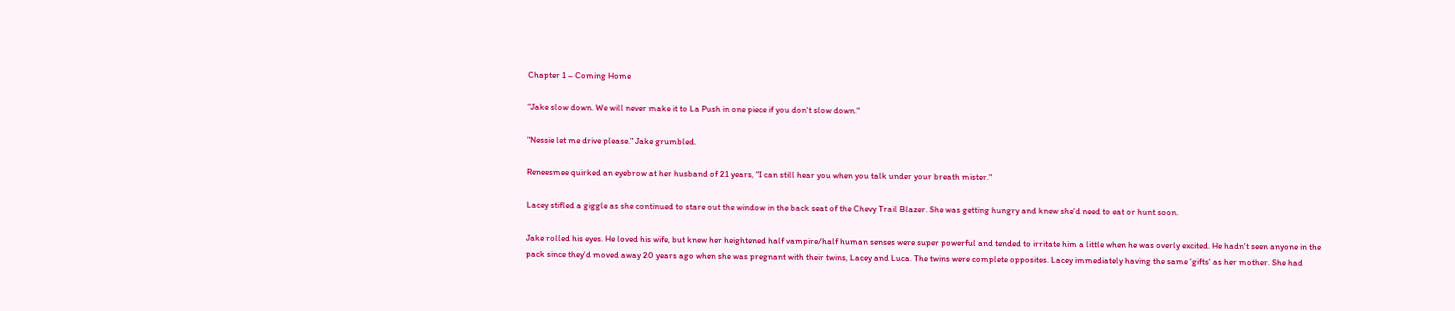Chapter 1 – Coming Home

"Jake slow down. We will never make it to La Push in one piece if you don't slow down."

"Nessie let me drive please." Jake grumbled.

Reneesmee quirked an eyebrow at her husband of 21 years, "I can still hear you when you talk under your breath mister."

Lacey stifled a giggle as she continued to stare out the window in the back seat of the Chevy Trail Blazer. She was getting hungry and knew she'd need to eat or hunt soon.

Jake rolled his eyes. He loved his wife, but knew her heightened half vampire/half human senses were super powerful and tended to irritate him a little when he was overly excited. He hadn't seen anyone in the pack since they'd moved away 20 years ago when she was pregnant with their twins, Lacey and Luca. The twins were complete opposites. Lacey immediately having the same 'gifts' as her mother. She had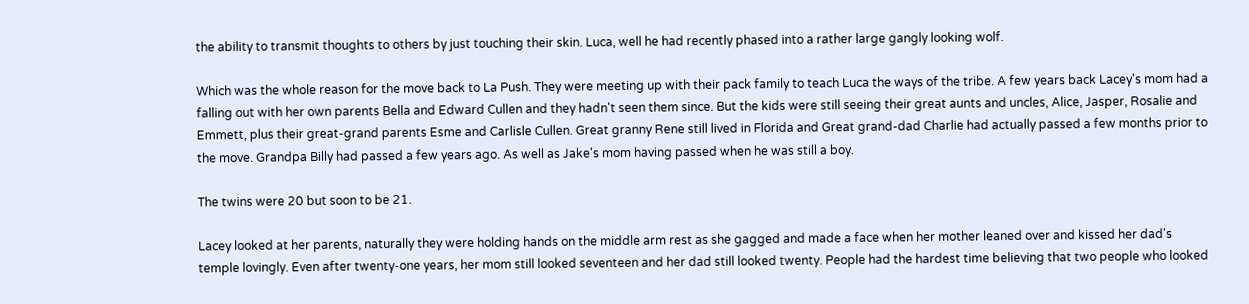the ability to transmit thoughts to others by just touching their skin. Luca, well he had recently phased into a rather large gangly looking wolf.

Which was the whole reason for the move back to La Push. They were meeting up with their pack family to teach Luca the ways of the tribe. A few years back Lacey's mom had a falling out with her own parents Bella and Edward Cullen and they hadn't seen them since. But the kids were still seeing their great aunts and uncles, Alice, Jasper, Rosalie and Emmett, plus their great-grand parents Esme and Carlisle Cullen. Great granny Rene still lived in Florida and Great grand-dad Charlie had actually passed a few months prior to the move. Grandpa Billy had passed a few years ago. As well as Jake's mom having passed when he was still a boy.

The twins were 20 but soon to be 21.

Lacey looked at her parents, naturally they were holding hands on the middle arm rest as she gagged and made a face when her mother leaned over and kissed her dad's temple lovingly. Even after twenty-one years, her mom still looked seventeen and her dad still looked twenty. People had the hardest time believing that two people who looked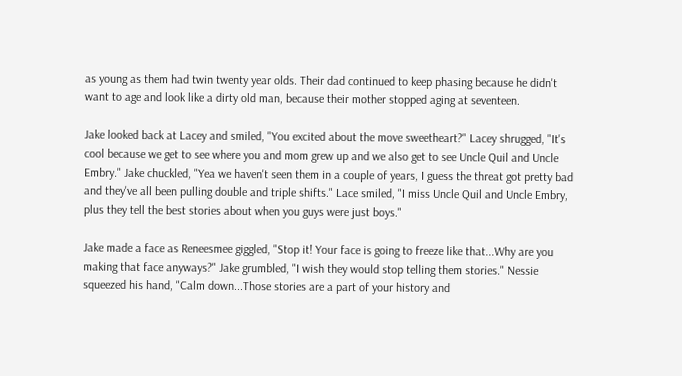as young as them had twin twenty year olds. Their dad continued to keep phasing because he didn't want to age and look like a dirty old man, because their mother stopped aging at seventeen.

Jake looked back at Lacey and smiled, "You excited about the move sweetheart?" Lacey shrugged, "It's cool because we get to see where you and mom grew up and we also get to see Uncle Quil and Uncle Embry." Jake chuckled, "Yea we haven't seen them in a couple of years, I guess the threat got pretty bad and they've all been pulling double and triple shifts." Lace smiled, "I miss Uncle Quil and Uncle Embry, plus they tell the best stories about when you guys were just boys."

Jake made a face as Reneesmee giggled, "Stop it! Your face is going to freeze like that...Why are you making that face anyways?" Jake grumbled, "I wish they would stop telling them stories." Nessie squeezed his hand, "Calm down...Those stories are a part of your history and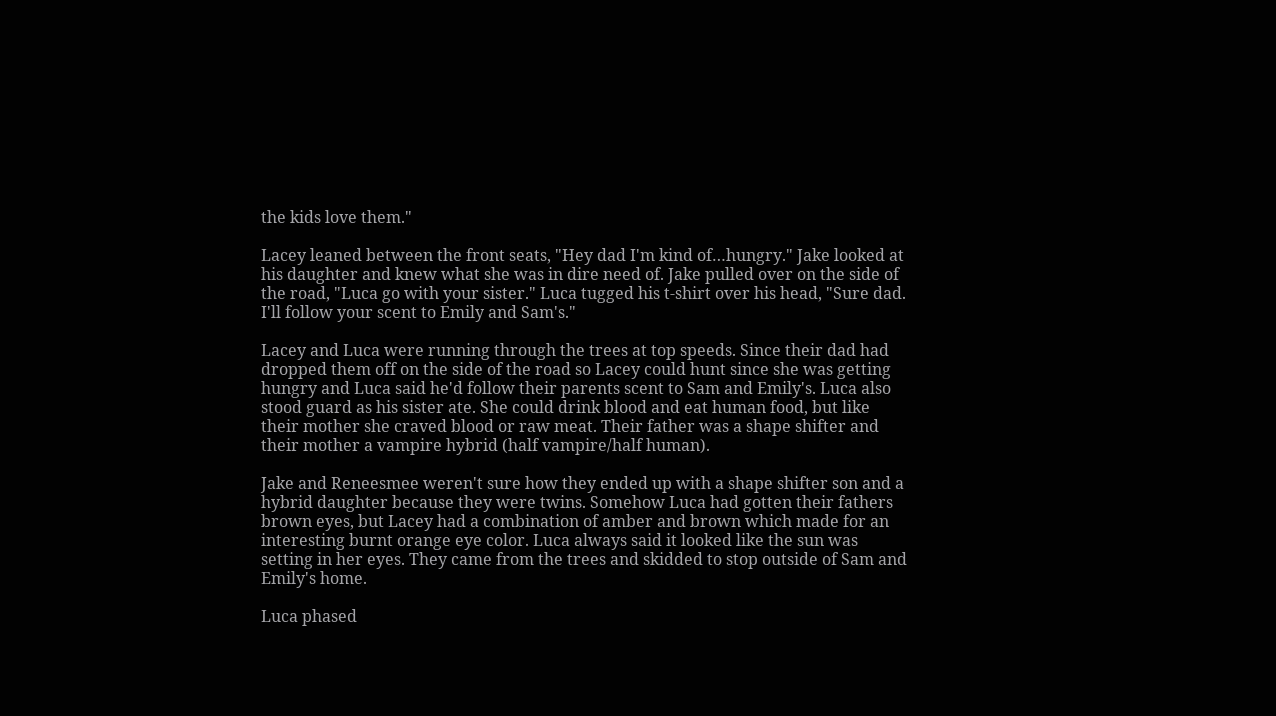the kids love them."

Lacey leaned between the front seats, "Hey dad I'm kind of…hungry." Jake looked at his daughter and knew what she was in dire need of. Jake pulled over on the side of the road, "Luca go with your sister." Luca tugged his t-shirt over his head, "Sure dad. I'll follow your scent to Emily and Sam's."

Lacey and Luca were running through the trees at top speeds. Since their dad had dropped them off on the side of the road so Lacey could hunt since she was getting hungry and Luca said he'd follow their parents scent to Sam and Emily's. Luca also stood guard as his sister ate. She could drink blood and eat human food, but like their mother she craved blood or raw meat. Their father was a shape shifter and their mother a vampire hybrid (half vampire/half human).

Jake and Reneesmee weren't sure how they ended up with a shape shifter son and a hybrid daughter because they were twins. Somehow Luca had gotten their fathers brown eyes, but Lacey had a combination of amber and brown which made for an interesting burnt orange eye color. Luca always said it looked like the sun was setting in her eyes. They came from the trees and skidded to stop outside of Sam and Emily's home.

Luca phased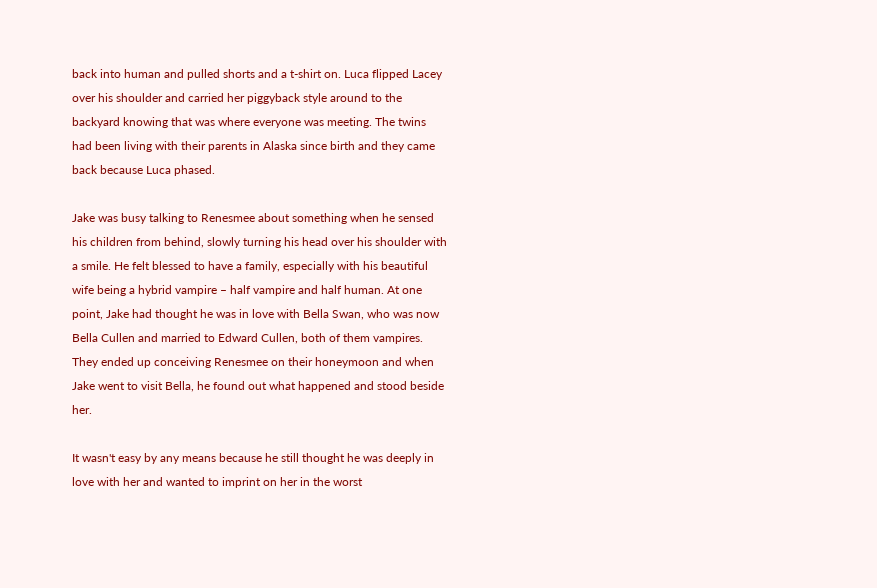back into human and pulled shorts and a t-shirt on. Luca flipped Lacey over his shoulder and carried her piggyback style around to the backyard knowing that was where everyone was meeting. The twins had been living with their parents in Alaska since birth and they came back because Luca phased.

Jake was busy talking to Renesmee about something when he sensed his children from behind, slowly turning his head over his shoulder with a smile. He felt blessed to have a family, especially with his beautiful wife being a hybrid vampire – half vampire and half human. At one point, Jake had thought he was in love with Bella Swan, who was now Bella Cullen and married to Edward Cullen, both of them vampires. They ended up conceiving Renesmee on their honeymoon and when Jake went to visit Bella, he found out what happened and stood beside her.

It wasn't easy by any means because he still thought he was deeply in love with her and wanted to imprint on her in the worst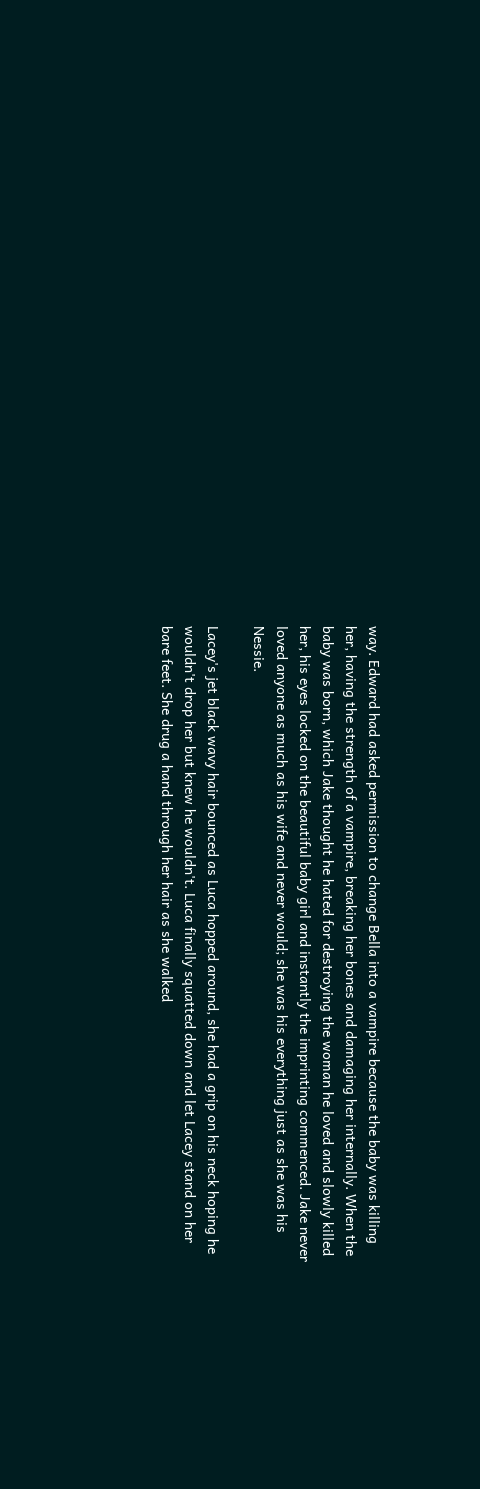way. Edward had asked permission to change Bella into a vampire because the baby was killing her, having the strength of a vampire, breaking her bones and damaging her internally. When the baby was born, which Jake thought he hated for destroying the woman he loved and slowly killed her, his eyes locked on the beautiful baby girl and instantly the imprinting commenced. Jake never loved anyone as much as his wife and never would; she was his everything just as she was his Nessie.

Lacey's jet black wavy hair bounced as Luca hopped around, she had a grip on his neck hoping he wouldn't drop her but knew he wouldn't. Luca finally squatted down and let Lacey stand on her bare feet. She drug a hand through her hair as she walked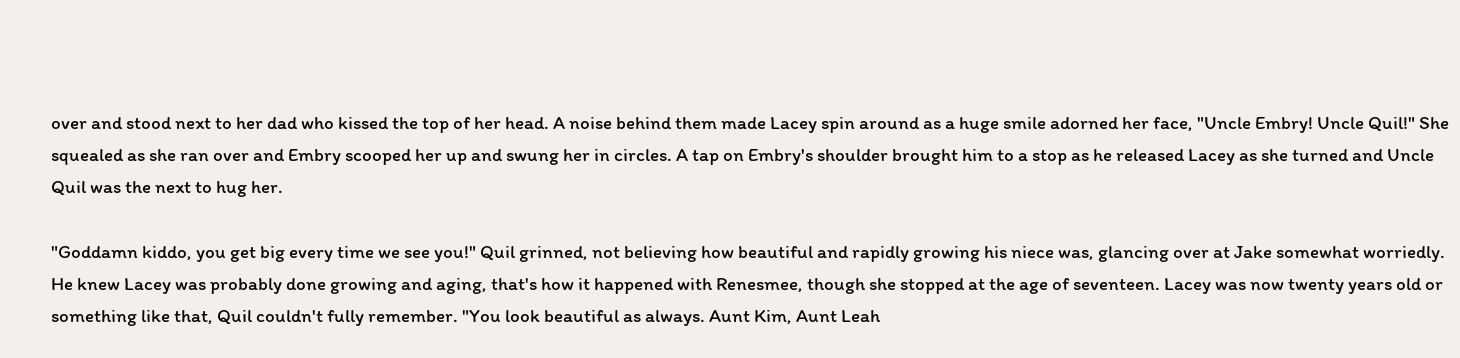over and stood next to her dad who kissed the top of her head. A noise behind them made Lacey spin around as a huge smile adorned her face, "Uncle Embry! Uncle Quil!" She squealed as she ran over and Embry scooped her up and swung her in circles. A tap on Embry's shoulder brought him to a stop as he released Lacey as she turned and Uncle Quil was the next to hug her.

"Goddamn kiddo, you get big every time we see you!" Quil grinned, not believing how beautiful and rapidly growing his niece was, glancing over at Jake somewhat worriedly. He knew Lacey was probably done growing and aging, that's how it happened with Renesmee, though she stopped at the age of seventeen. Lacey was now twenty years old or something like that, Quil couldn't fully remember. "You look beautiful as always. Aunt Kim, Aunt Leah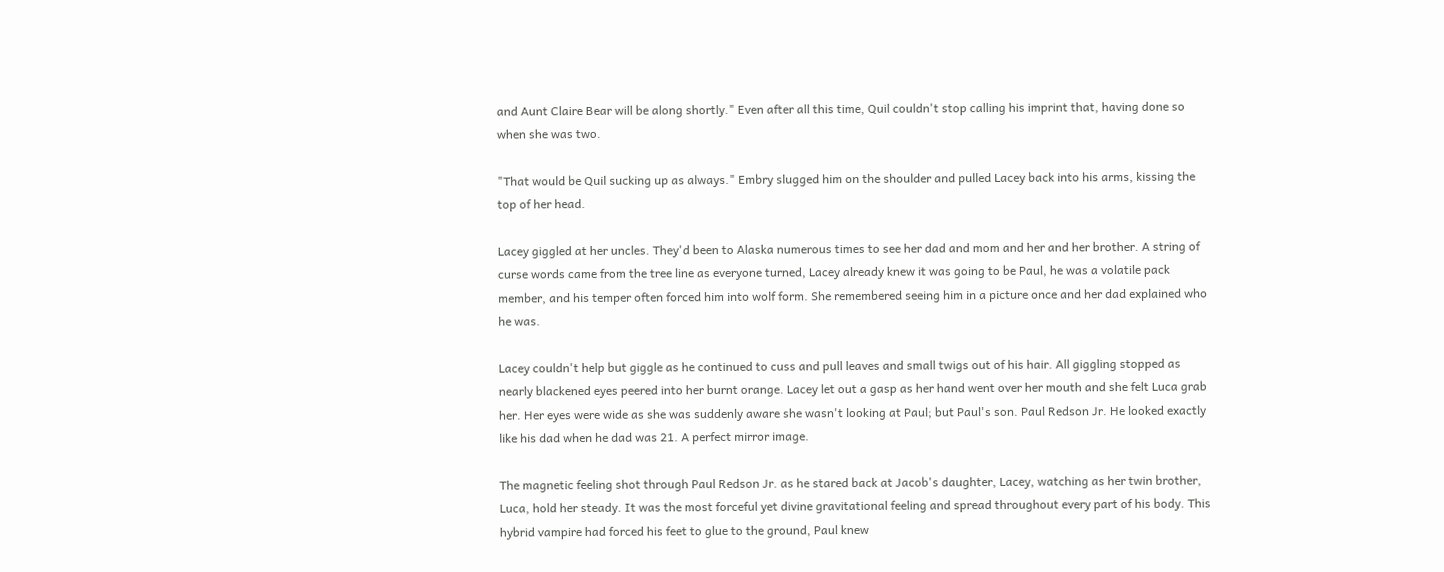and Aunt Claire Bear will be along shortly." Even after all this time, Quil couldn't stop calling his imprint that, having done so when she was two.

"That would be Quil sucking up as always." Embry slugged him on the shoulder and pulled Lacey back into his arms, kissing the top of her head.

Lacey giggled at her uncles. They'd been to Alaska numerous times to see her dad and mom and her and her brother. A string of curse words came from the tree line as everyone turned, Lacey already knew it was going to be Paul, he was a volatile pack member, and his temper often forced him into wolf form. She remembered seeing him in a picture once and her dad explained who he was.

Lacey couldn't help but giggle as he continued to cuss and pull leaves and small twigs out of his hair. All giggling stopped as nearly blackened eyes peered into her burnt orange. Lacey let out a gasp as her hand went over her mouth and she felt Luca grab her. Her eyes were wide as she was suddenly aware she wasn't looking at Paul; but Paul's son. Paul Redson Jr. He looked exactly like his dad when he dad was 21. A perfect mirror image.

The magnetic feeling shot through Paul Redson Jr. as he stared back at Jacob's daughter, Lacey, watching as her twin brother, Luca, hold her steady. It was the most forceful yet divine gravitational feeling and spread throughout every part of his body. This hybrid vampire had forced his feet to glue to the ground, Paul knew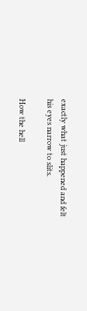exactly what just happened and felt his eyes narrow to slits.

How the hell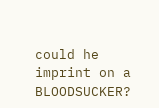could he imprint on a BLOODSUCKER?